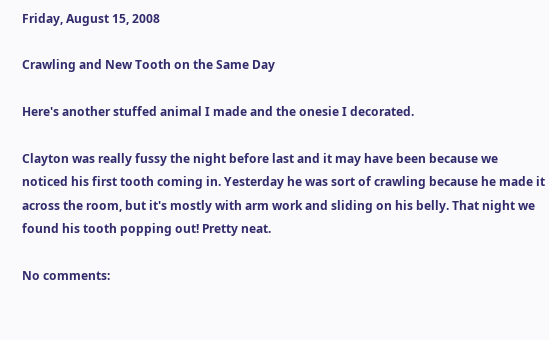Friday, August 15, 2008

Crawling and New Tooth on the Same Day

Here's another stuffed animal I made and the onesie I decorated.

Clayton was really fussy the night before last and it may have been because we noticed his first tooth coming in. Yesterday he was sort of crawling because he made it across the room, but it's mostly with arm work and sliding on his belly. That night we found his tooth popping out! Pretty neat.

No comments: